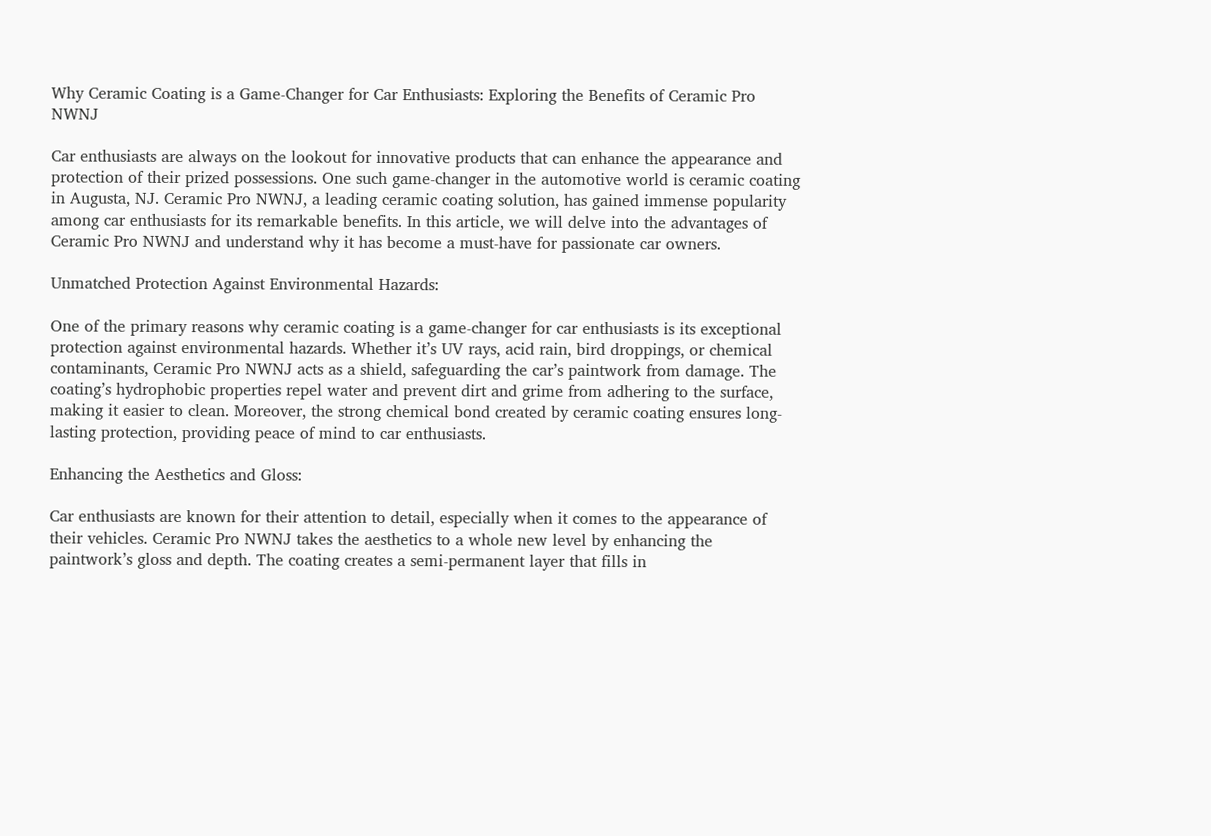Why Ceramic Coating is a Game-Changer for Car Enthusiasts: Exploring the Benefits of Ceramic Pro NWNJ

Car enthusiasts are always on the lookout for innovative products that can enhance the appearance and protection of their prized possessions. One such game-changer in the automotive world is ceramic coating in Augusta, NJ. Ceramic Pro NWNJ, a leading ceramic coating solution, has gained immense popularity among car enthusiasts for its remarkable benefits. In this article, we will delve into the advantages of Ceramic Pro NWNJ and understand why it has become a must-have for passionate car owners.

Unmatched Protection Against Environmental Hazards:

One of the primary reasons why ceramic coating is a game-changer for car enthusiasts is its exceptional protection against environmental hazards. Whether it’s UV rays, acid rain, bird droppings, or chemical contaminants, Ceramic Pro NWNJ acts as a shield, safeguarding the car’s paintwork from damage. The coating’s hydrophobic properties repel water and prevent dirt and grime from adhering to the surface, making it easier to clean. Moreover, the strong chemical bond created by ceramic coating ensures long-lasting protection, providing peace of mind to car enthusiasts.

Enhancing the Aesthetics and Gloss:

Car enthusiasts are known for their attention to detail, especially when it comes to the appearance of their vehicles. Ceramic Pro NWNJ takes the aesthetics to a whole new level by enhancing the paintwork’s gloss and depth. The coating creates a semi-permanent layer that fills in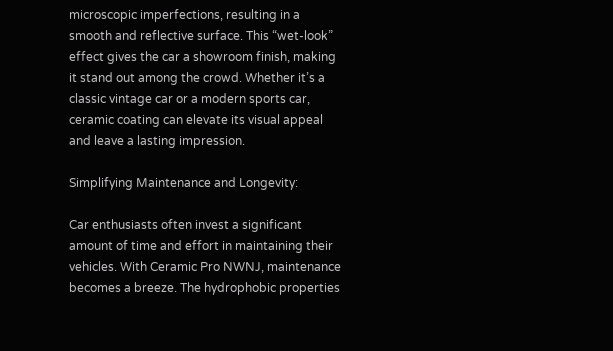microscopic imperfections, resulting in a smooth and reflective surface. This “wet-look” effect gives the car a showroom finish, making it stand out among the crowd. Whether it’s a classic vintage car or a modern sports car, ceramic coating can elevate its visual appeal and leave a lasting impression.

Simplifying Maintenance and Longevity:

Car enthusiasts often invest a significant amount of time and effort in maintaining their vehicles. With Ceramic Pro NWNJ, maintenance becomes a breeze. The hydrophobic properties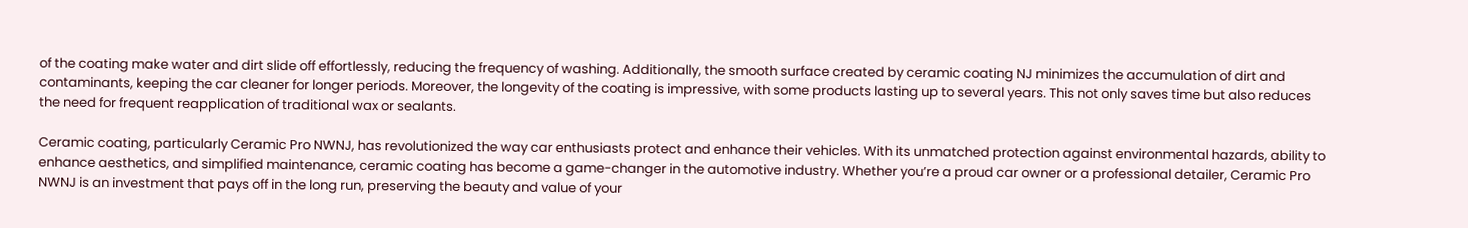of the coating make water and dirt slide off effortlessly, reducing the frequency of washing. Additionally, the smooth surface created by ceramic coating NJ minimizes the accumulation of dirt and contaminants, keeping the car cleaner for longer periods. Moreover, the longevity of the coating is impressive, with some products lasting up to several years. This not only saves time but also reduces the need for frequent reapplication of traditional wax or sealants.

Ceramic coating, particularly Ceramic Pro NWNJ, has revolutionized the way car enthusiasts protect and enhance their vehicles. With its unmatched protection against environmental hazards, ability to enhance aesthetics, and simplified maintenance, ceramic coating has become a game-changer in the automotive industry. Whether you’re a proud car owner or a professional detailer, Ceramic Pro NWNJ is an investment that pays off in the long run, preserving the beauty and value of your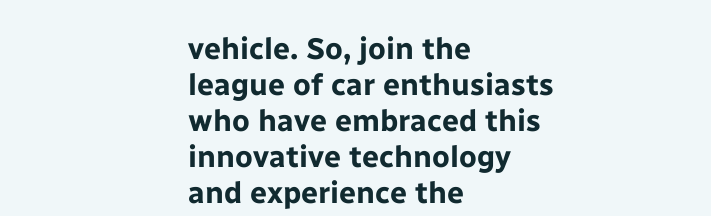vehicle. So, join the league of car enthusiasts who have embraced this innovative technology and experience the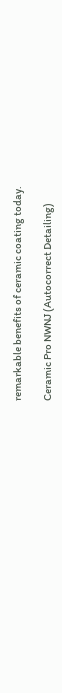remarkable benefits of ceramic coating today.

Ceramic Pro NWNJ (Autocorrect Detailing)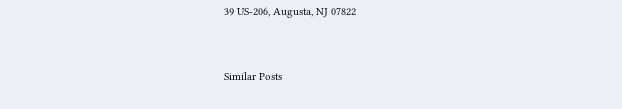39 US-206, Augusta, NJ 07822


Similar Posts